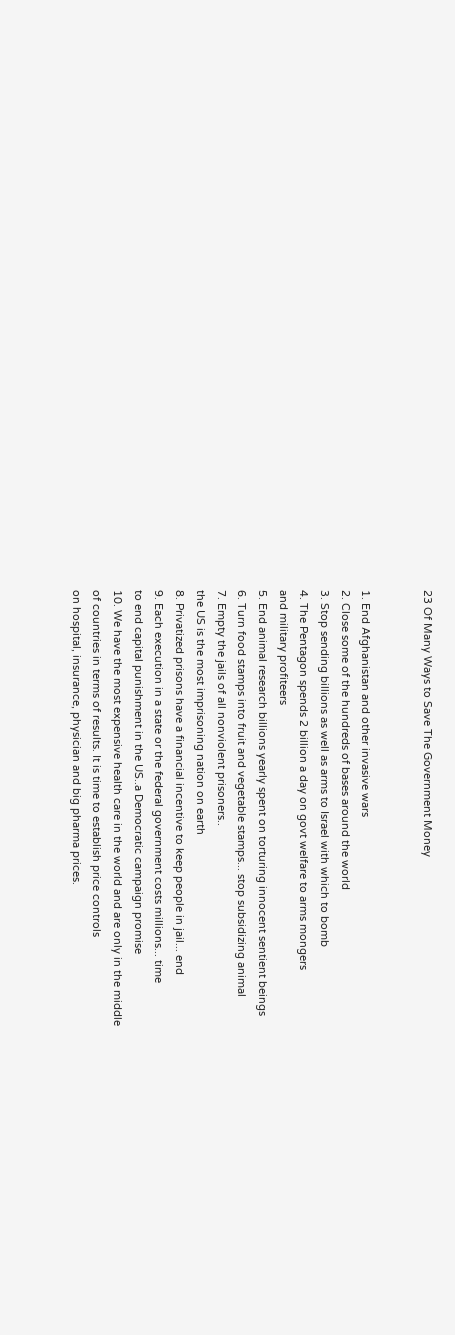23 Of Many Ways to Save The Government Money


1. End Afghanistan and other invasive wars
2. Close some of the hundreds of bases around the world
3. Stop sending billions as well as arms to Israel with which to bomb
4. The Pentagon spends 2 billion a day on govt welfare to arms mongers
and military profiteers
5. End animal research billions yearly spent on torturing innocent sentient beings
6. Turn food stamps into fruit and vegetable stamps... stop subsidizing animal
7. Empty the jails of all nonviolent prisoners..
the US is the most imprisoning nation on earth
8. Privatized prisons have a financial incentive to keep people in jail... end
9. Each execution in a state or the federal government costs millions... time
to end capital punishment in the US..a Democratic campaign promise
10. We have the most expensive health care in the world and are only in the middle
of countries in terms of results. It is time to establish price controls
on hospital, insurance, physician and big pharma prices.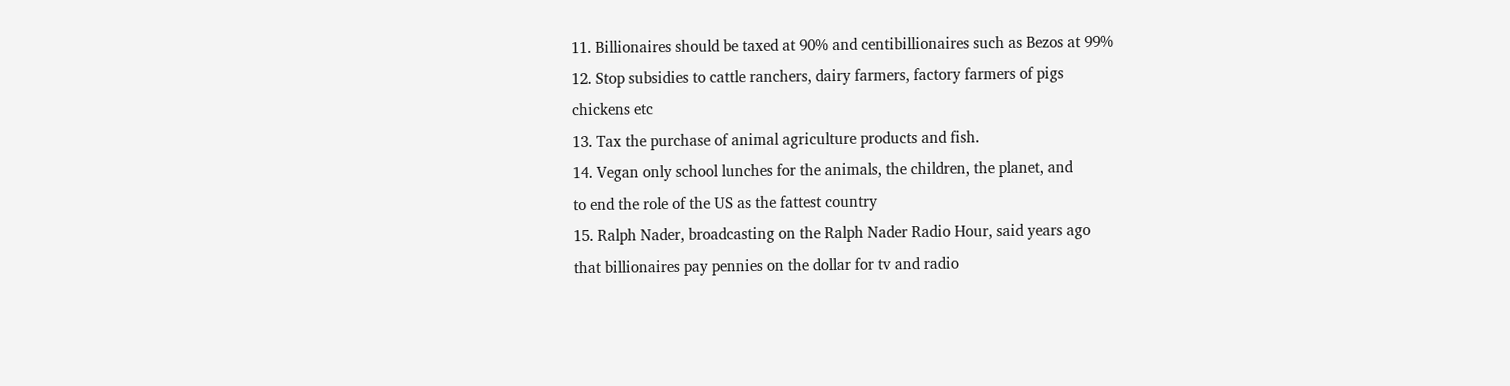11. Billionaires should be taxed at 90% and centibillionaires such as Bezos at 99%
12. Stop subsidies to cattle ranchers, dairy farmers, factory farmers of pigs
chickens etc
13. Tax the purchase of animal agriculture products and fish.
14. Vegan only school lunches for the animals, the children, the planet, and
to end the role of the US as the fattest country
15. Ralph Nader, broadcasting on the Ralph Nader Radio Hour, said years ago
that billionaires pay pennies on the dollar for tv and radio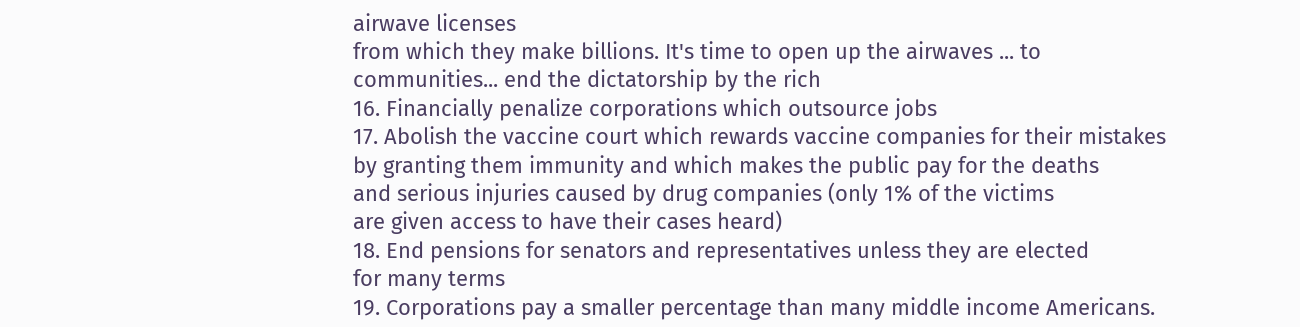airwave licenses
from which they make billions. It's time to open up the airwaves ... to
communities... end the dictatorship by the rich
16. Financially penalize corporations which outsource jobs
17. Abolish the vaccine court which rewards vaccine companies for their mistakes
by granting them immunity and which makes the public pay for the deaths
and serious injuries caused by drug companies (only 1% of the victims
are given access to have their cases heard)
18. End pensions for senators and representatives unless they are elected
for many terms
19. Corporations pay a smaller percentage than many middle income Americans.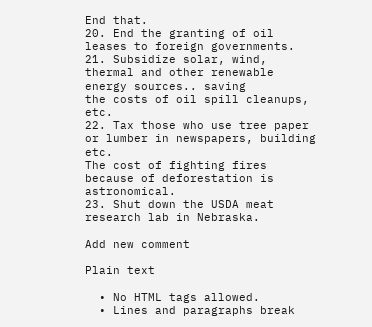End that.
20. End the granting of oil leases to foreign governments.
21. Subsidize solar, wind, thermal and other renewable energy sources.. saving
the costs of oil spill cleanups, etc.
22. Tax those who use tree paper or lumber in newspapers, building etc.
The cost of fighting fires because of deforestation is astronomical.
23. Shut down the USDA meat research lab in Nebraska.

Add new comment

Plain text

  • No HTML tags allowed.
  • Lines and paragraphs break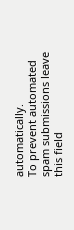automatically.
To prevent automated spam submissions leave this field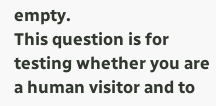empty.
This question is for testing whether you are a human visitor and to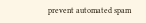prevent automated spam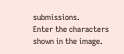submissions.
Enter the characters shown in the image.